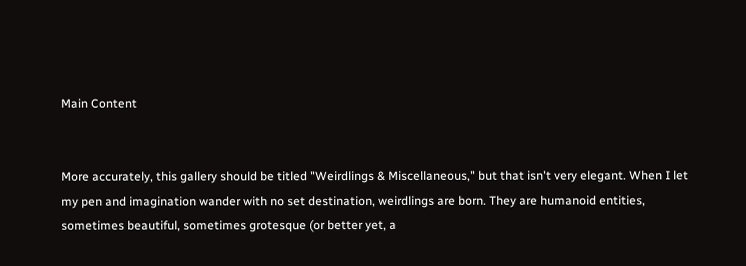Main Content


More accurately, this gallery should be titled "Weirdlings & Miscellaneous," but that isn't very elegant. When I let my pen and imagination wander with no set destination, weirdlings are born. They are humanoid entities, sometimes beautiful, sometimes grotesque (or better yet, a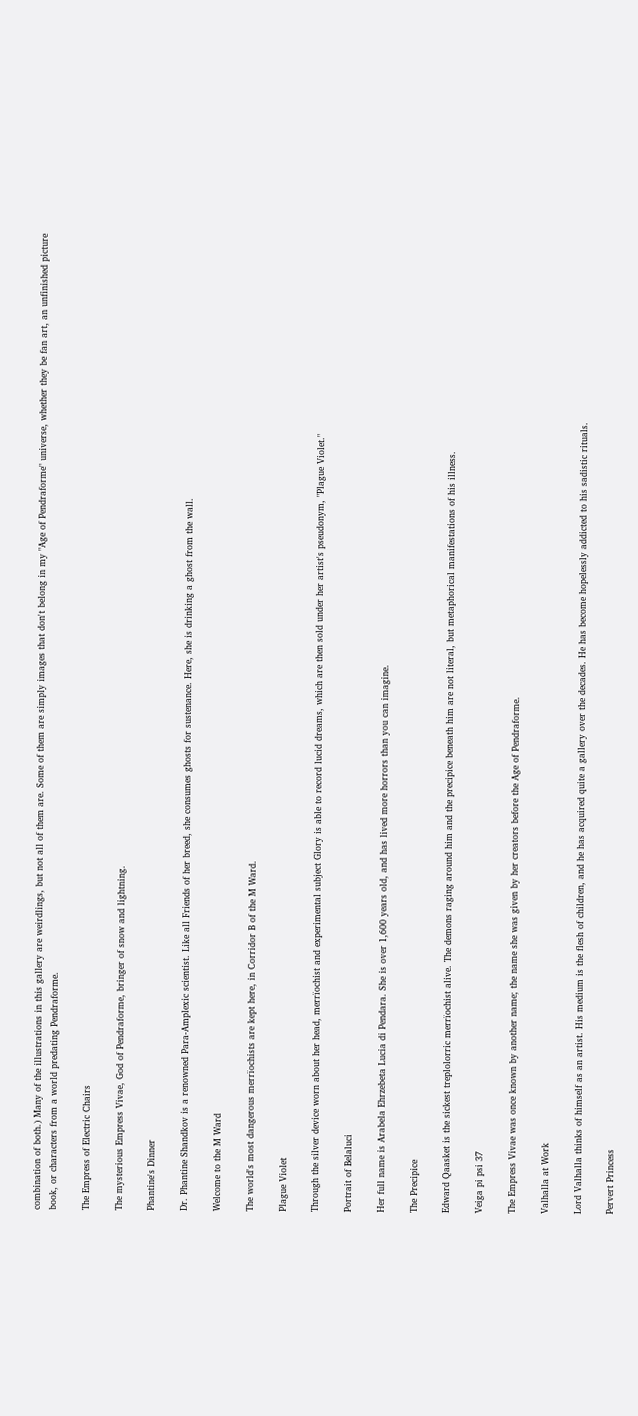combination of both.) Many of the illustrations in this gallery are weirdlings, but not all of them are. Some of them are simply images that don't belong in my "Age of Pendraforme" universe, whether they be fan art, an unfinished picture book, or characters from a world predating Pendraforme.

The Empress of Electric Chairs

The mysterious Empress Vivae, God of Pendraforme, bringer of snow and lightning.

Phantine's Dinner

Dr. Phantine Shandkov is a renowned Para-Amplexic scientist. Like all Friends of her breed, she consumes ghosts for sustenance. Here, she is drinking a ghost from the wall.

Welcome to the M Ward

The world's most dangerous merrïochists are kept here, in Corridor B of the M Ward.

Plague Violet

Through the silver device worn about her head, merrïochist and experimental subject Glory is able to record lucid dreams, which are then sold under her artist's pseudonym, "Plague Violet."

Portrait of Belaluci

Her full name is Arabela Ehrzebeta Lucia di Pendara. She is over 1,600 years old, and has lived more horrors than you can imagine.

The Precipice

Edward Qaasket is the sickest treplolorric merrïochist alive. The demons raging around him and the precipice beneath him are not literal, but metaphorical manifestations of his illness.

Veiga pi psi 37

The Empress Vivae was once known by another name; the name she was given by her creators before the Age of Pendraforme.

Valhalla at Work

Lord Valhalla thinks of himself as an artist. His medium is the flesh of children, and he has acquired quite a gallery over the decades. He has become hopelessly addicted to his sadistic rituals.

Pervert Princess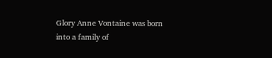Glory Anne Vontaine was born into a family of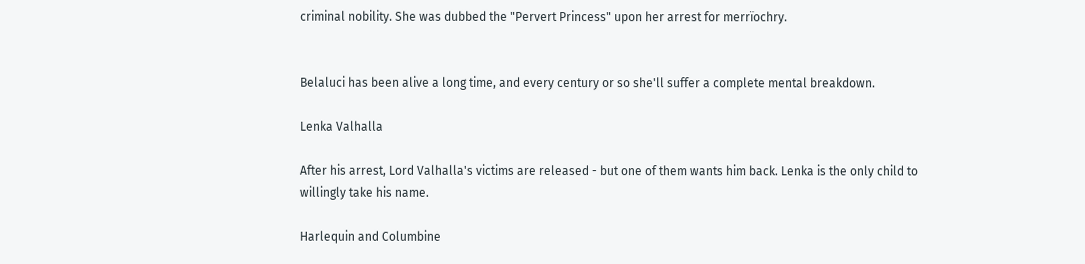criminal nobility. She was dubbed the "Pervert Princess" upon her arrest for merrïochry.


Belaluci has been alive a long time, and every century or so she'll suffer a complete mental breakdown.

Lenka Valhalla

After his arrest, Lord Valhalla's victims are released - but one of them wants him back. Lenka is the only child to willingly take his name.

Harlequin and Columbine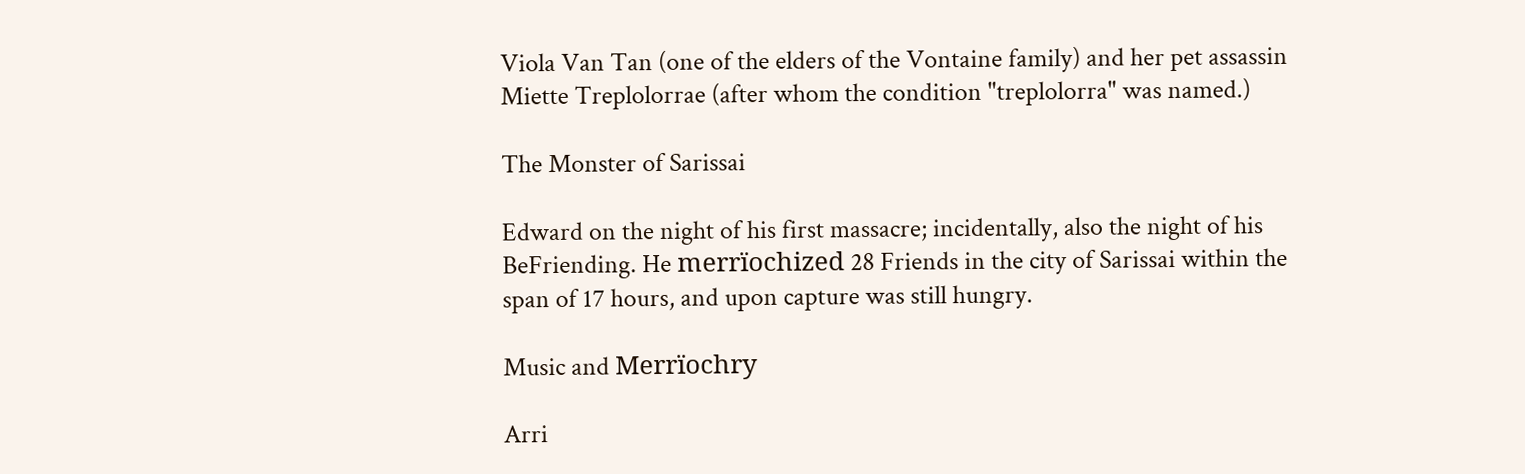Viola Van Tan (one of the elders of the Vontaine family) and her pet assassin Miette Treplolorrae (after whom the condition "treplolorra" was named.)

The Monster of Sarissai

Edward on the night of his first massacre; incidentally, also the night of his BeFriending. He merrïochized 28 Friends in the city of Sarissai within the span of 17 hours, and upon capture was still hungry.

Music and Merrïochry

Arri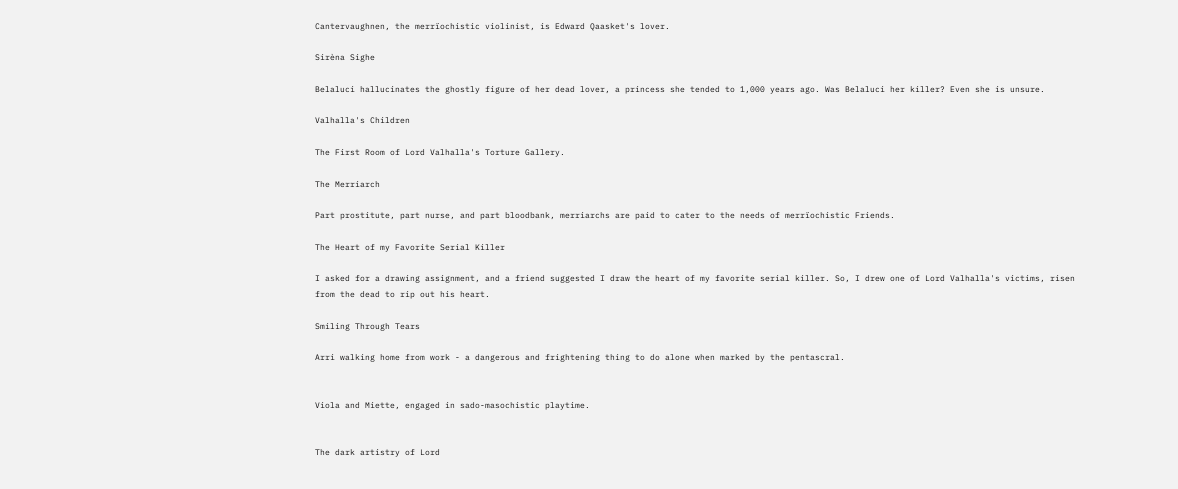Cantervaughnen, the merrïochistic violinist, is Edward Qaasket's lover.

Sirèna Sighe

Belaluci hallucinates the ghostly figure of her dead lover, a princess she tended to 1,000 years ago. Was Belaluci her killer? Even she is unsure.

Valhalla's Children

The First Room of Lord Valhalla's Torture Gallery.

The Merriarch

Part prostitute, part nurse, and part bloodbank, merriarchs are paid to cater to the needs of merrïochistic Friends.

The Heart of my Favorite Serial Killer

I asked for a drawing assignment, and a friend suggested I draw the heart of my favorite serial killer. So, I drew one of Lord Valhalla's victims, risen from the dead to rip out his heart.

Smiling Through Tears

Arri walking home from work - a dangerous and frightening thing to do alone when marked by the pentascral.


Viola and Miette, engaged in sado-masochistic playtime.


The dark artistry of Lord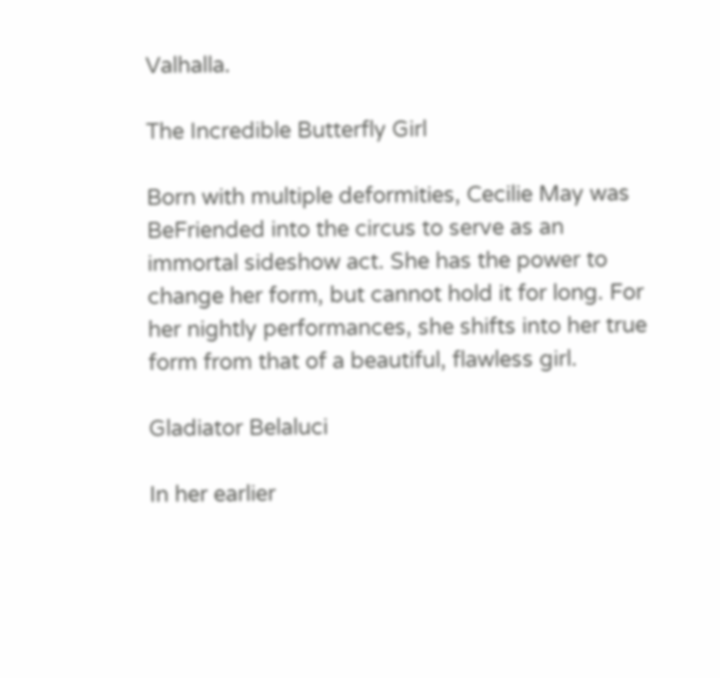Valhalla.

The Incredible Butterfly Girl

Born with multiple deformities, Cecilie May was BeFriended into the circus to serve as an immortal sideshow act. She has the power to change her form, but cannot hold it for long. For her nightly performances, she shifts into her true form from that of a beautiful, flawless girl.

Gladiator Belaluci

In her earlier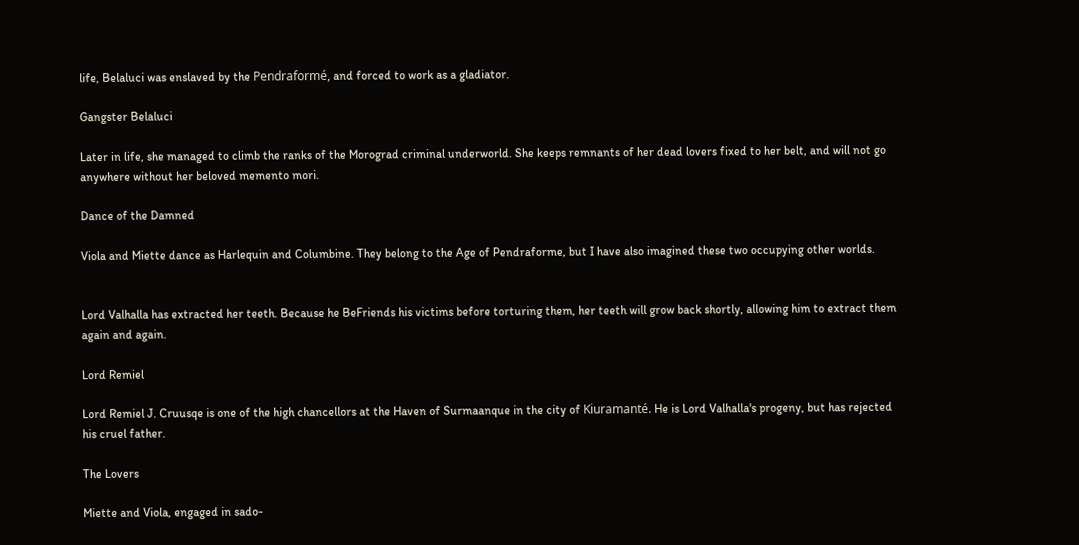life, Belaluci was enslaved by the Pendraformé, and forced to work as a gladiator.

Gangster Belaluci

Later in life, she managed to climb the ranks of the Morograd criminal underworld. She keeps remnants of her dead lovers fixed to her belt, and will not go anywhere without her beloved memento mori.

Dance of the Damned

Viola and Miette dance as Harlequin and Columbine. They belong to the Age of Pendraforme, but I have also imagined these two occupying other worlds.


Lord Valhalla has extracted her teeth. Because he BeFriends his victims before torturing them, her teeth will grow back shortly, allowing him to extract them again and again.

Lord Remiel

Lord Remiel J. Cruusqe is one of the high chancellors at the Haven of Surmaanque in the city of Kiuramanté. He is Lord Valhalla's progeny, but has rejected his cruel father.

The Lovers

Miette and Viola, engaged in sado-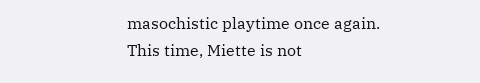masochistic playtime once again. This time, Miette is not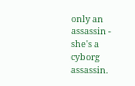only an assassin - she's a cyborg assassin.